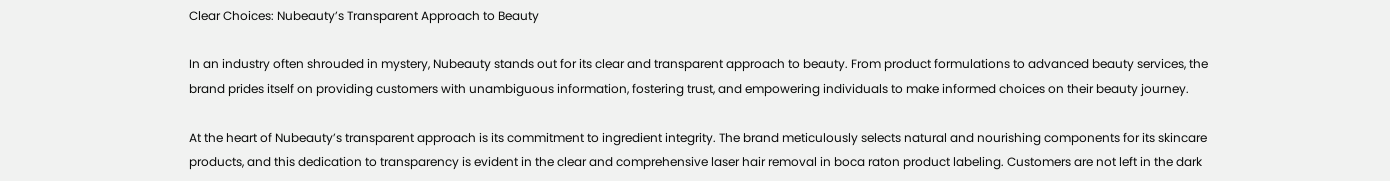Clear Choices: Nubeauty’s Transparent Approach to Beauty

In an industry often shrouded in mystery, Nubeauty stands out for its clear and transparent approach to beauty. From product formulations to advanced beauty services, the brand prides itself on providing customers with unambiguous information, fostering trust, and empowering individuals to make informed choices on their beauty journey.

At the heart of Nubeauty’s transparent approach is its commitment to ingredient integrity. The brand meticulously selects natural and nourishing components for its skincare products, and this dedication to transparency is evident in the clear and comprehensive laser hair removal in boca raton product labeling. Customers are not left in the dark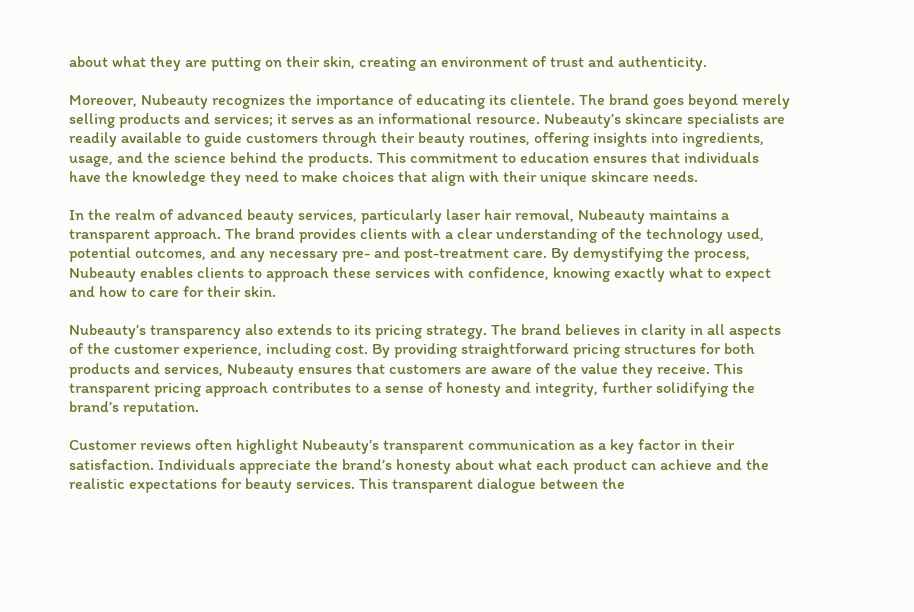about what they are putting on their skin, creating an environment of trust and authenticity.

Moreover, Nubeauty recognizes the importance of educating its clientele. The brand goes beyond merely selling products and services; it serves as an informational resource. Nubeauty’s skincare specialists are readily available to guide customers through their beauty routines, offering insights into ingredients, usage, and the science behind the products. This commitment to education ensures that individuals have the knowledge they need to make choices that align with their unique skincare needs.

In the realm of advanced beauty services, particularly laser hair removal, Nubeauty maintains a transparent approach. The brand provides clients with a clear understanding of the technology used, potential outcomes, and any necessary pre- and post-treatment care. By demystifying the process, Nubeauty enables clients to approach these services with confidence, knowing exactly what to expect and how to care for their skin.

Nubeauty’s transparency also extends to its pricing strategy. The brand believes in clarity in all aspects of the customer experience, including cost. By providing straightforward pricing structures for both products and services, Nubeauty ensures that customers are aware of the value they receive. This transparent pricing approach contributes to a sense of honesty and integrity, further solidifying the brand’s reputation.

Customer reviews often highlight Nubeauty’s transparent communication as a key factor in their satisfaction. Individuals appreciate the brand’s honesty about what each product can achieve and the realistic expectations for beauty services. This transparent dialogue between the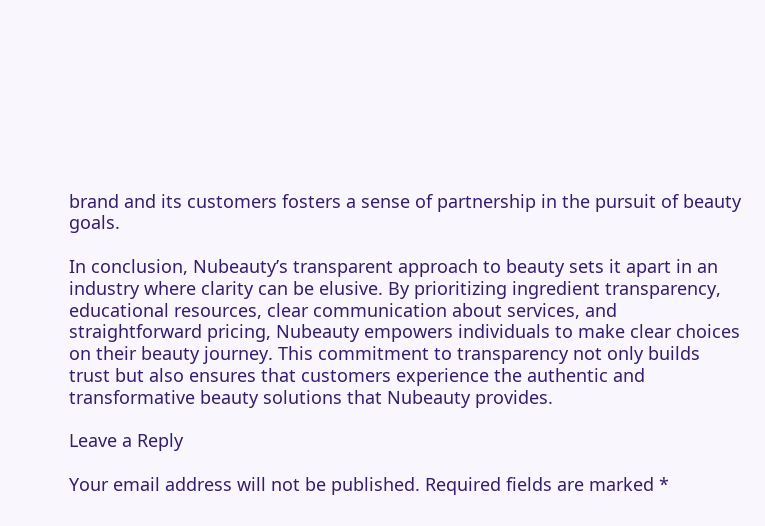brand and its customers fosters a sense of partnership in the pursuit of beauty goals.

In conclusion, Nubeauty’s transparent approach to beauty sets it apart in an industry where clarity can be elusive. By prioritizing ingredient transparency, educational resources, clear communication about services, and straightforward pricing, Nubeauty empowers individuals to make clear choices on their beauty journey. This commitment to transparency not only builds trust but also ensures that customers experience the authentic and transformative beauty solutions that Nubeauty provides.

Leave a Reply

Your email address will not be published. Required fields are marked *